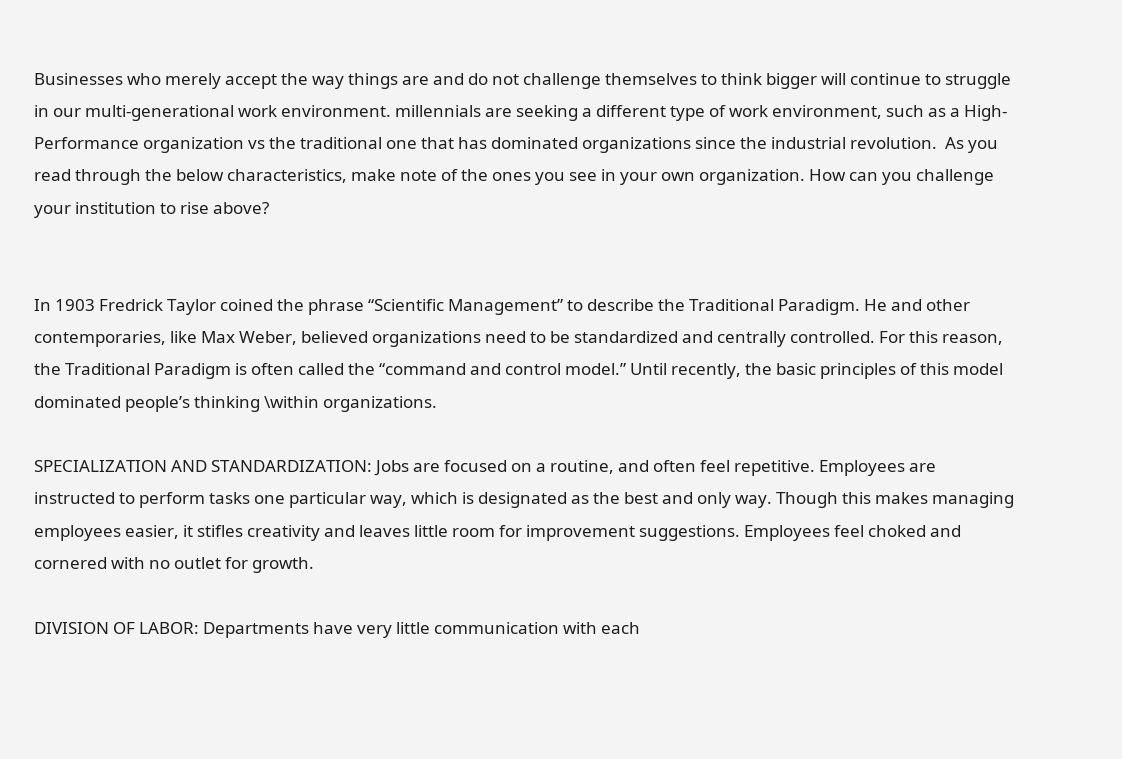Businesses who merely accept the way things are and do not challenge themselves to think bigger will continue to struggle in our multi-generational work environment. millennials are seeking a different type of work environment, such as a High-Performance organization vs the traditional one that has dominated organizations since the industrial revolution.  As you read through the below characteristics, make note of the ones you see in your own organization. How can you challenge your institution to rise above?


In 1903 Fredrick Taylor coined the phrase “Scientific Management” to describe the Traditional Paradigm. He and other contemporaries, like Max Weber, believed organizations need to be standardized and centrally controlled. For this reason, the Traditional Paradigm is often called the “command and control model.” Until recently, the basic principles of this model dominated people’s thinking \within organizations.

SPECIALIZATION AND STANDARDIZATION: Jobs are focused on a routine, and often feel repetitive. Employees are instructed to perform tasks one particular way, which is designated as the best and only way. Though this makes managing employees easier, it stifles creativity and leaves little room for improvement suggestions. Employees feel choked and cornered with no outlet for growth.

DIVISION OF LABOR: Departments have very little communication with each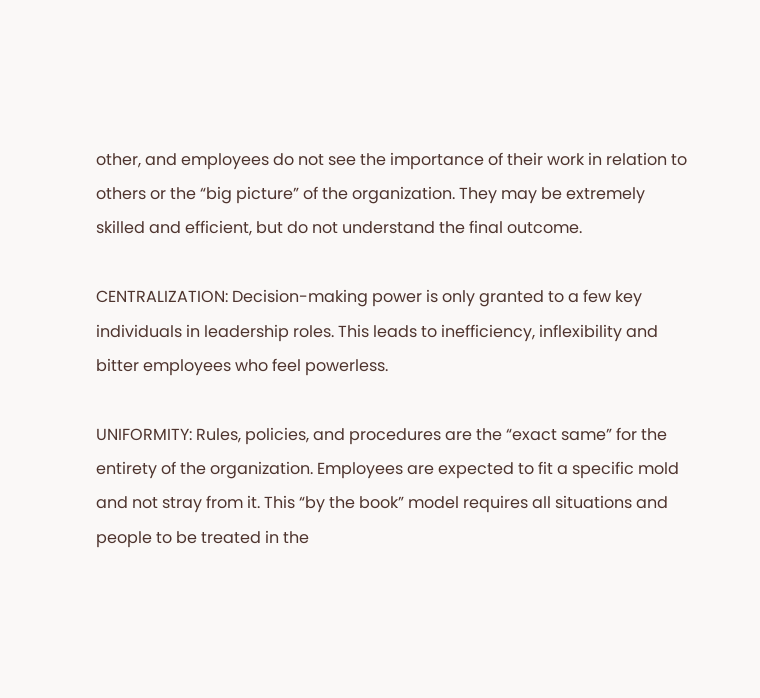other, and employees do not see the importance of their work in relation to others or the “big picture” of the organization. They may be extremely skilled and efficient, but do not understand the final outcome.

CENTRALIZATION: Decision-making power is only granted to a few key individuals in leadership roles. This leads to inefficiency, inflexibility and bitter employees who feel powerless.

UNIFORMITY: Rules, policies, and procedures are the “exact same” for the entirety of the organization. Employees are expected to fit a specific mold and not stray from it. This “by the book” model requires all situations and people to be treated in the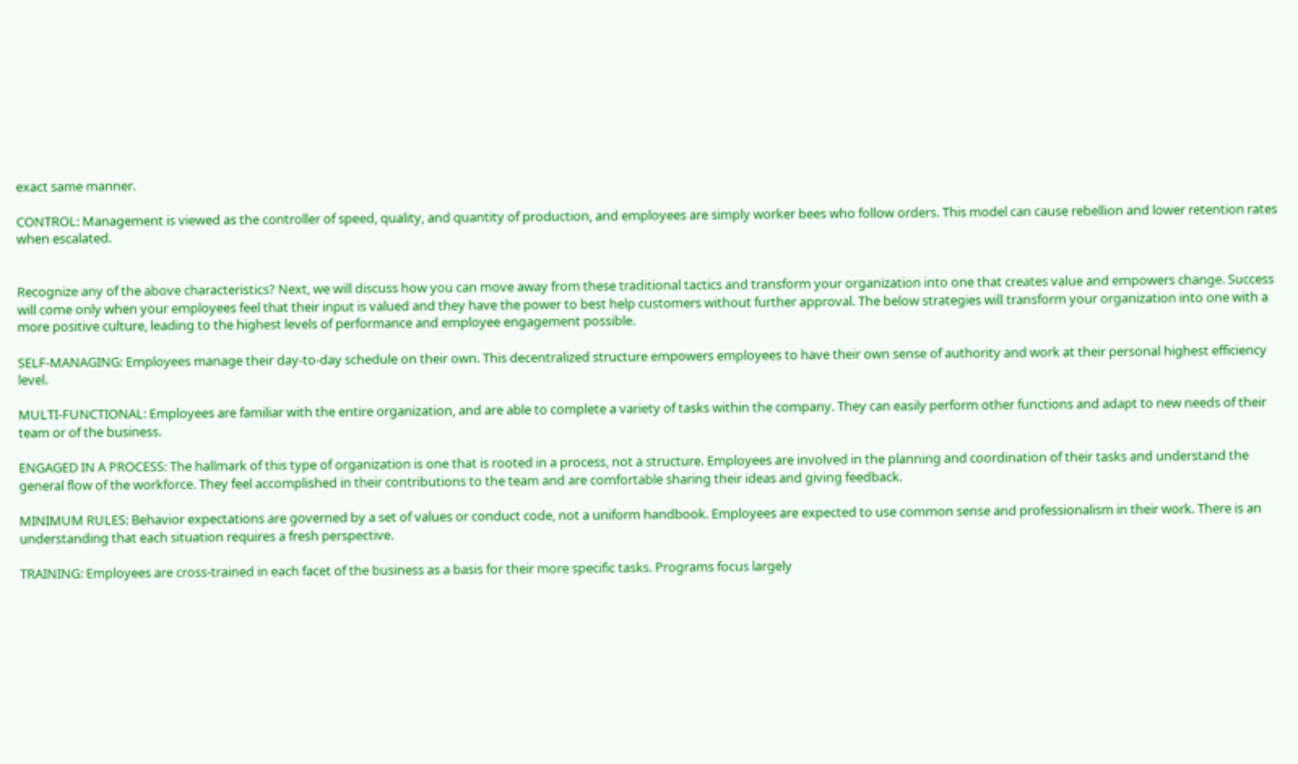exact same manner.

CONTROL: Management is viewed as the controller of speed, quality, and quantity of production, and employees are simply worker bees who follow orders. This model can cause rebellion and lower retention rates when escalated.


Recognize any of the above characteristics? Next, we will discuss how you can move away from these traditional tactics and transform your organization into one that creates value and empowers change. Success will come only when your employees feel that their input is valued and they have the power to best help customers without further approval. The below strategies will transform your organization into one with a more positive culture, leading to the highest levels of performance and employee engagement possible.

SELF-MANAGING: Employees manage their day-to-day schedule on their own. This decentralized structure empowers employees to have their own sense of authority and work at their personal highest efficiency level.

MULTI-FUNCTIONAL: Employees are familiar with the entire organization, and are able to complete a variety of tasks within the company. They can easily perform other functions and adapt to new needs of their team or of the business.

ENGAGED IN A PROCESS: The hallmark of this type of organization is one that is rooted in a process, not a structure. Employees are involved in the planning and coordination of their tasks and understand the general flow of the workforce. They feel accomplished in their contributions to the team and are comfortable sharing their ideas and giving feedback.

MINIMUM RULES: Behavior expectations are governed by a set of values or conduct code, not a uniform handbook. Employees are expected to use common sense and professionalism in their work. There is an understanding that each situation requires a fresh perspective.

TRAINING: Employees are cross-trained in each facet of the business as a basis for their more specific tasks. Programs focus largely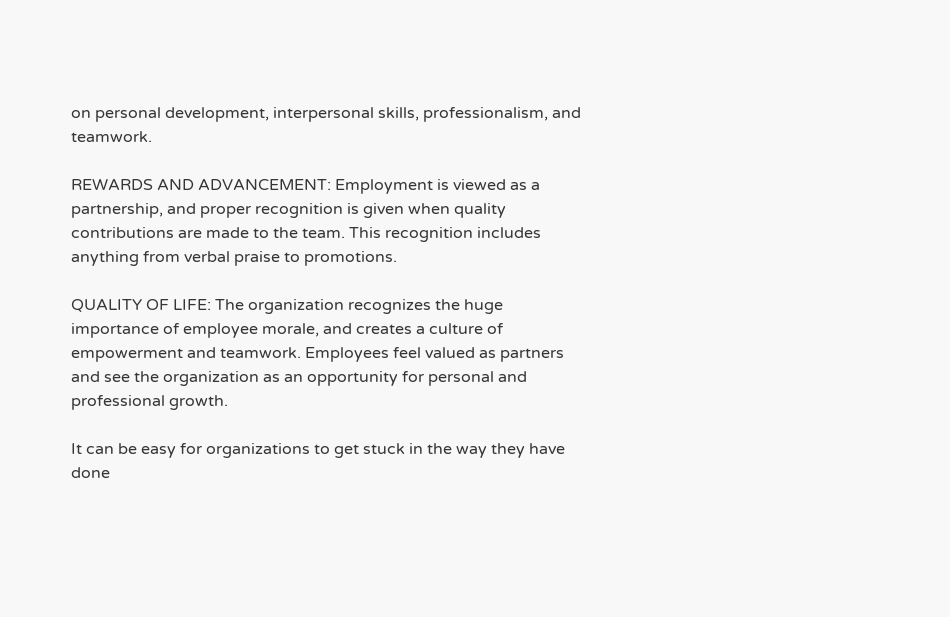on personal development, interpersonal skills, professionalism, and teamwork.

REWARDS AND ADVANCEMENT: Employment is viewed as a partnership, and proper recognition is given when quality contributions are made to the team. This recognition includes anything from verbal praise to promotions.

QUALITY OF LIFE: The organization recognizes the huge importance of employee morale, and creates a culture of empowerment and teamwork. Employees feel valued as partners and see the organization as an opportunity for personal and professional growth.

It can be easy for organizations to get stuck in the way they have done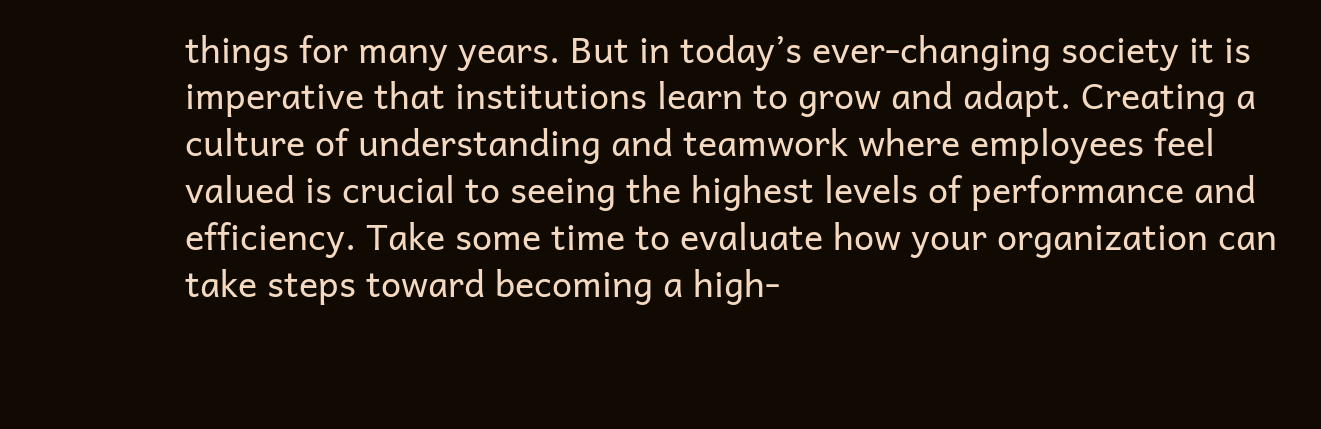things for many years. But in today’s ever-changing society it is imperative that institutions learn to grow and adapt. Creating a culture of understanding and teamwork where employees feel valued is crucial to seeing the highest levels of performance and efficiency. Take some time to evaluate how your organization can take steps toward becoming a high-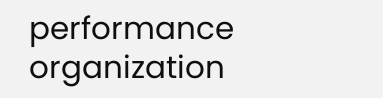performance organization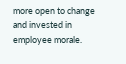more open to change and invested in employee morale.